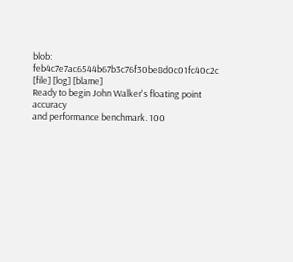blob: feb4c7e7ac6544b67b3c76f30be8d0c01fc40c2c [file] [log] [blame]
Ready to begin John Walker's floating point accuracy
and performance benchmark. 100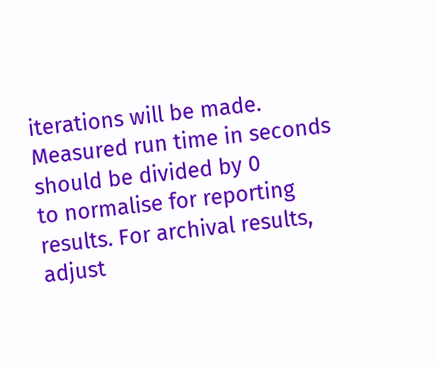iterations will be made.
Measured run time in seconds should be divided by 0
to normalise for reporting results. For archival results,
adjust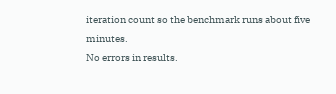iteration count so the benchmark runs about five minutes.
No errors in results.